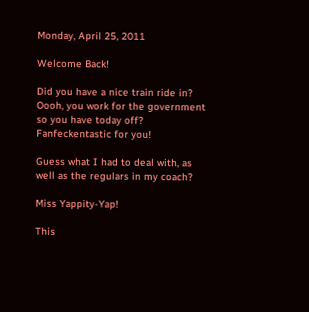Monday, April 25, 2011

Welcome Back!

Did you have a nice train ride in?
Oooh, you work for the government so you have today off? Fanfeckentastic for you!

Guess what I had to deal with, as well as the regulars in my coach?

Miss Yappity-Yap!

This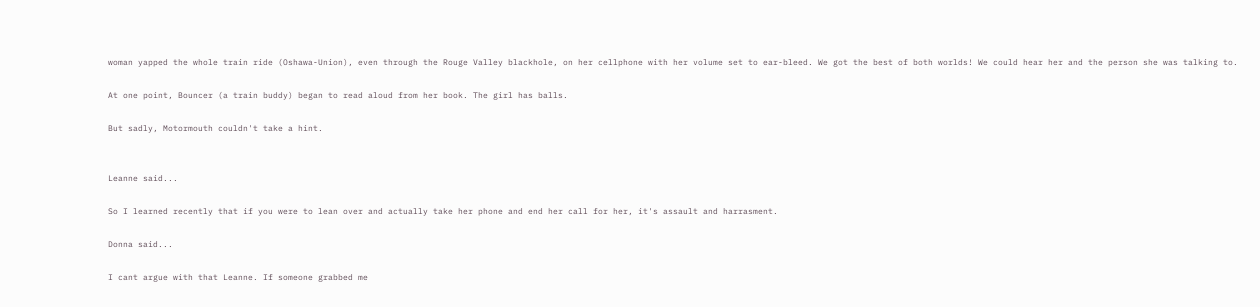woman yapped the whole train ride (Oshawa-Union), even through the Rouge Valley blackhole, on her cellphone with her volume set to ear-bleed. We got the best of both worlds! We could hear her and the person she was talking to.

At one point, Bouncer (a train buddy) began to read aloud from her book. The girl has balls.

But sadly, Motormouth couldn't take a hint.


Leanne said...

So I learned recently that if you were to lean over and actually take her phone and end her call for her, it's assault and harrasment.

Donna said...

I cant argue with that Leanne. If someone grabbed me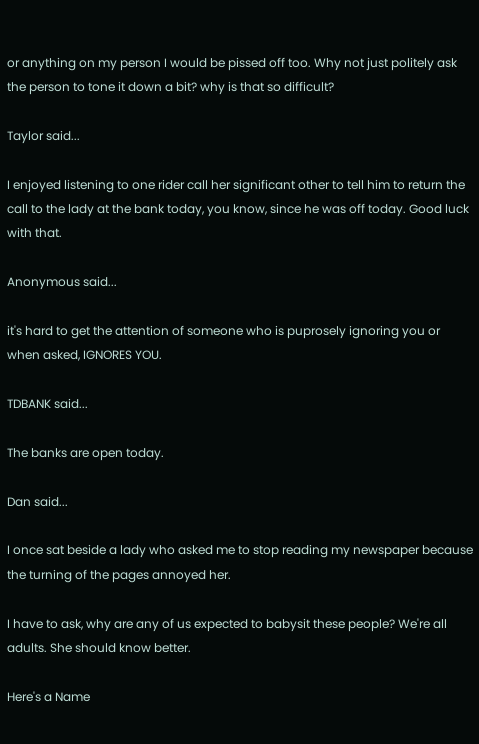or anything on my person I would be pissed off too. Why not just politely ask the person to tone it down a bit? why is that so difficult?

Taylor said...

I enjoyed listening to one rider call her significant other to tell him to return the call to the lady at the bank today, you know, since he was off today. Good luck with that.

Anonymous said...

it's hard to get the attention of someone who is puprosely ignoring you or when asked, IGNORES YOU.

TDBANK said...

The banks are open today.

Dan said...

I once sat beside a lady who asked me to stop reading my newspaper because the turning of the pages annoyed her.

I have to ask, why are any of us expected to babysit these people? We're all adults. She should know better.

Here's a Name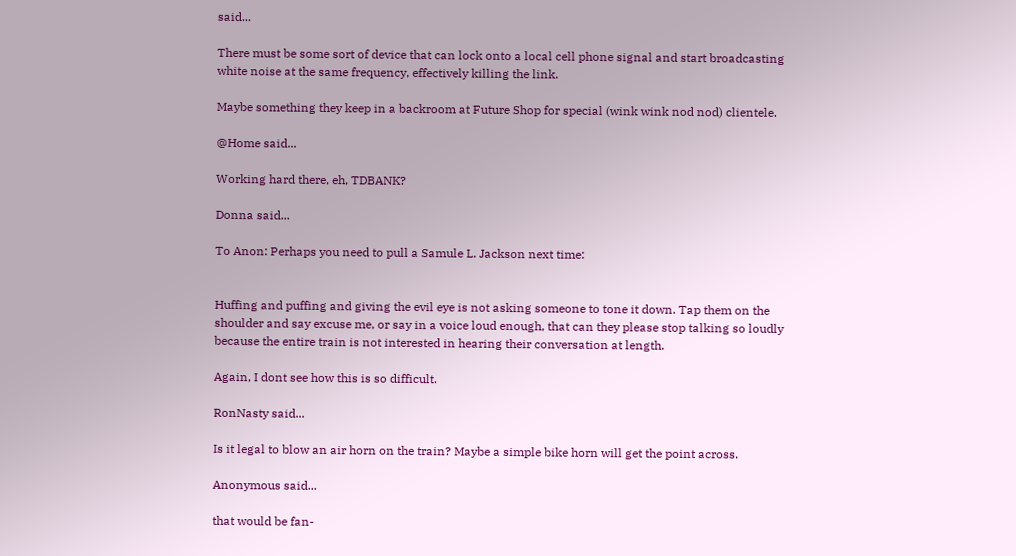said...

There must be some sort of device that can lock onto a local cell phone signal and start broadcasting white noise at the same frequency, effectively killing the link.

Maybe something they keep in a backroom at Future Shop for special (wink wink nod nod) clientele.

@Home said...

Working hard there, eh, TDBANK?

Donna said...

To Anon: Perhaps you need to pull a Samule L. Jackson next time:


Huffing and puffing and giving the evil eye is not asking someone to tone it down. Tap them on the shoulder and say excuse me, or say in a voice loud enough, that can they please stop talking so loudly because the entire train is not interested in hearing their conversation at length.

Again, I dont see how this is so difficult.

RonNasty said...

Is it legal to blow an air horn on the train? Maybe a simple bike horn will get the point across.

Anonymous said...

that would be fan-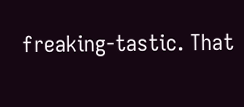freaking-tastic. That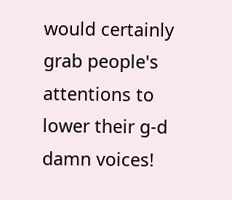would certainly grab people's attentions to lower their g-d damn voices!